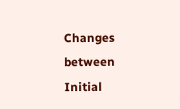Changes between Initial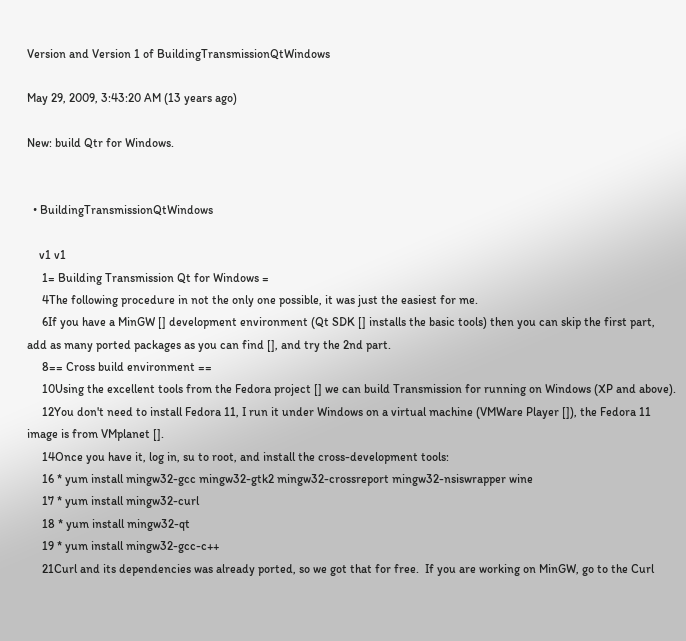Version and Version 1 of BuildingTransmissionQtWindows

May 29, 2009, 3:43:20 AM (13 years ago)

New: build Qtr for Windows.


  • BuildingTransmissionQtWindows

    v1 v1
     1= Building Transmission Qt for Windows =
     4The following procedure in not the only one possible, it was just the easiest for me.
     6If you have a MinGW [] development environment (Qt SDK [] installs the basic tools) then you can skip the first part, add as many ported packages as you can find [], and try the 2nd part.
     8== Cross build environment ==
     10Using the excellent tools from the Fedora project [] we can build Transmission for running on Windows (XP and above).
     12You don't need to install Fedora 11, I run it under Windows on a virtual machine (VMWare Player []), the Fedora 11 image is from VMplanet [].
     14Once you have it, log in, su to root, and install the cross-development tools:
     16 * yum install mingw32-gcc mingw32-gtk2 mingw32-crossreport mingw32-nsiswrapper wine
     17 * yum install mingw32-curl
     18 * yum install mingw32-qt
     19 * yum install mingw32-gcc-c++
     21Curl and its dependencies was already ported, so we got that for free.  If you are working on MinGW, go to the Curl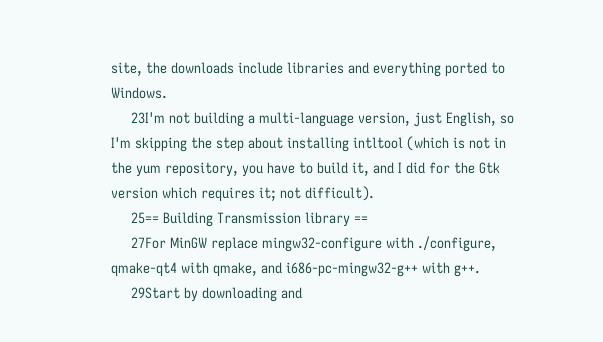site, the downloads include libraries and everything ported to Windows.
     23I'm not building a multi-language version, just English, so I'm skipping the step about installing intltool (which is not in the yum repository, you have to build it, and I did for the Gtk version which requires it; not difficult).
     25== Building Transmission library ==
     27For MinGW replace mingw32-configure with ./configure, qmake-qt4 with qmake, and i686-pc-mingw32-g++ with g++.
     29Start by downloading and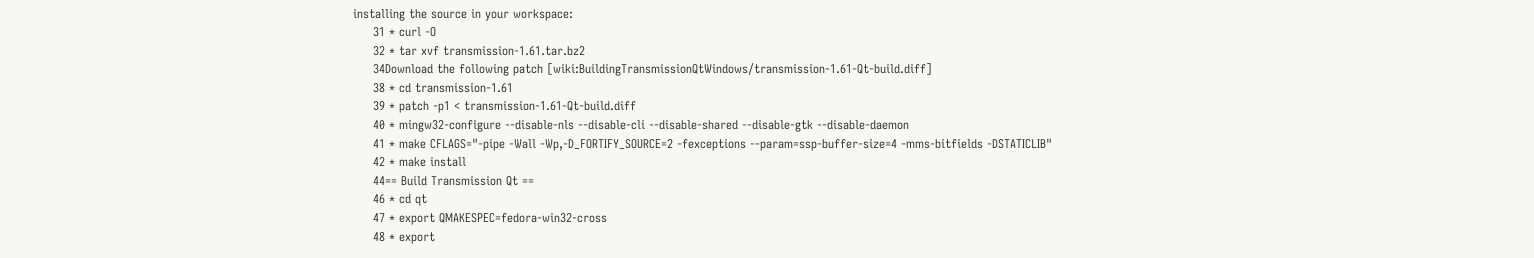installing the source in your workspace:
     31 * curl -O
     32 * tar xvf transmission-1.61.tar.bz2
     34Download the following patch [wiki:BuildingTransmissionQtWindows/transmission-1.61-Qt-build.diff]
     38 * cd transmission-1.61
     39 * patch -p1 < transmission-1.61-Qt-build.diff
     40 * mingw32-configure --disable-nls --disable-cli --disable-shared --disable-gtk --disable-daemon
     41 * make CFLAGS="-pipe -Wall -Wp,-D_FORTIFY_SOURCE=2 -fexceptions --param=ssp-buffer-size=4 -mms-bitfields -DSTATICLIB"
     42 * make install
     44== Build Transmission Qt ==
     46 * cd qt
     47 * export QMAKESPEC=fedora-win32-cross
     48 * export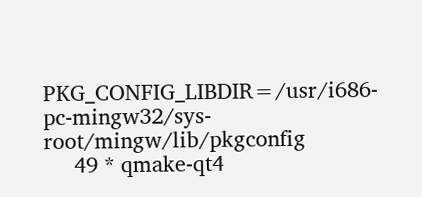PKG_CONFIG_LIBDIR=/usr/i686-pc-mingw32/sys-root/mingw/lib/pkgconfig
     49 * qmake-qt4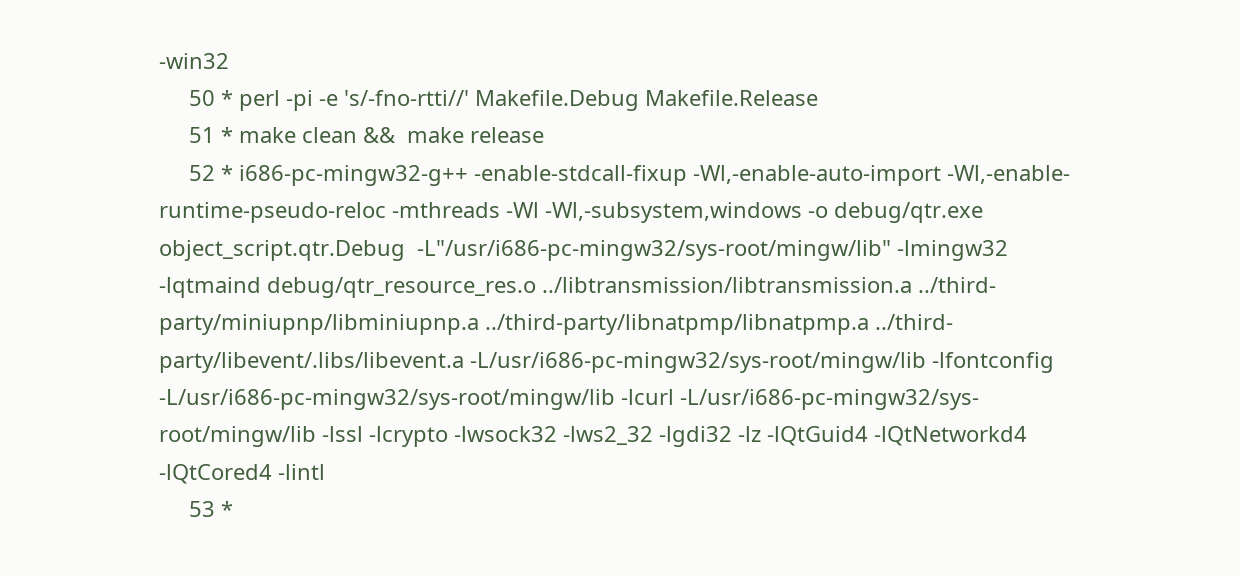-win32
     50 * perl -pi -e 's/-fno-rtti//' Makefile.Debug Makefile.Release
     51 * make clean &&  make release
     52 * i686-pc-mingw32-g++ -enable-stdcall-fixup -Wl,-enable-auto-import -Wl,-enable-runtime-pseudo-reloc -mthreads -Wl -Wl,-subsystem,windows -o debug/qtr.exe object_script.qtr.Debug  -L"/usr/i686-pc-mingw32/sys-root/mingw/lib" -lmingw32 -lqtmaind debug/qtr_resource_res.o ../libtransmission/libtransmission.a ../third-party/miniupnp/libminiupnp.a ../third-party/libnatpmp/libnatpmp.a ../third-party/libevent/.libs/libevent.a -L/usr/i686-pc-mingw32/sys-root/mingw/lib -lfontconfig -L/usr/i686-pc-mingw32/sys-root/mingw/lib -lcurl -L/usr/i686-pc-mingw32/sys-root/mingw/lib -lssl -lcrypto -lwsock32 -lws2_32 -lgdi32 -lz -lQtGuid4 -lQtNetworkd4 -lQtCored4 -lintl
     53 *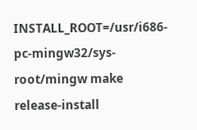INSTALL_ROOT=/usr/i686-pc-mingw32/sys-root/mingw make release-install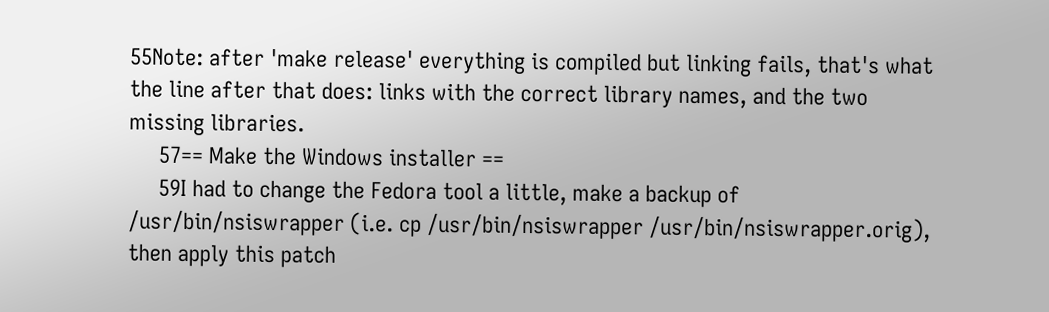55Note: after 'make release' everything is compiled but linking fails, that's what the line after that does: links with the correct library names, and the two missing libraries.
     57== Make the Windows installer ==
     59I had to change the Fedora tool a little, make a backup of /usr/bin/nsiswrapper (i.e. cp /usr/bin/nsiswrapper /usr/bin/nsiswrapper.orig), then apply this patch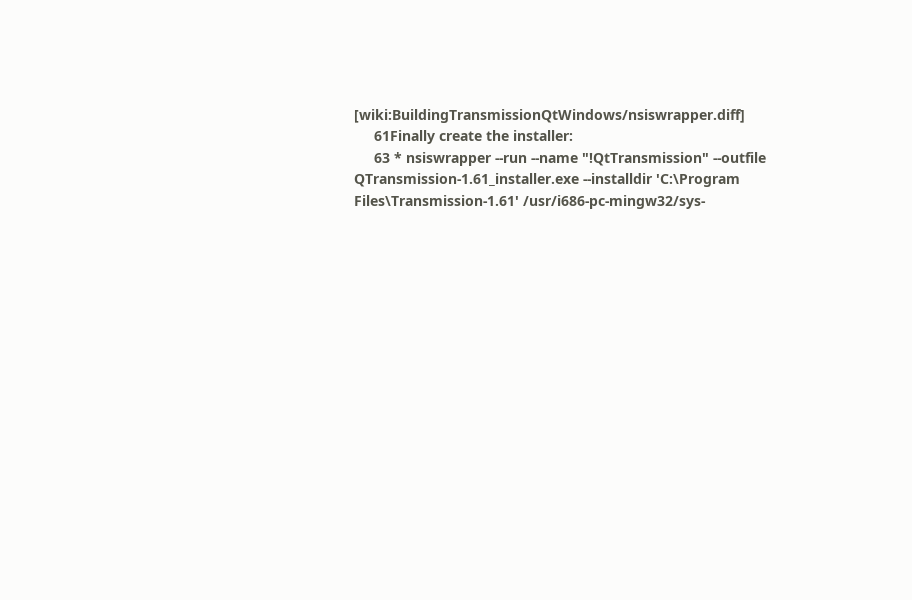[wiki:BuildingTransmissionQtWindows/nsiswrapper.diff]
     61Finally create the installer:
     63 * nsiswrapper --run --name "!QtTransmission" --outfile QTransmission-1.61_installer.exe --installdir 'C:\Program Files\Transmission-1.61' /usr/i686-pc-mingw32/sys-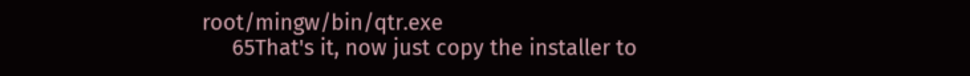root/mingw/bin/qtr.exe
     65That's it, now just copy the installer to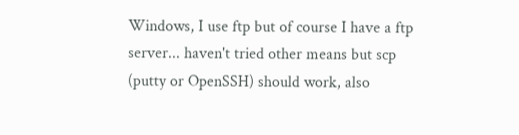Windows, I use ftp but of course I have a ftp server... haven't tried other means but scp (putty or OpenSSH) should work, also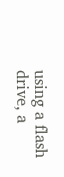using a flash drive, a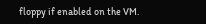floppy if enabled on the VM.